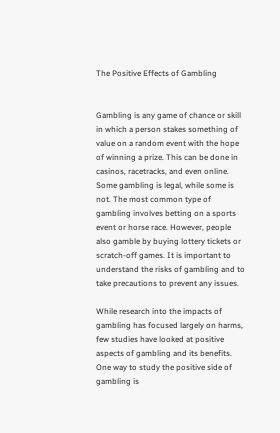The Positive Effects of Gambling


Gambling is any game of chance or skill in which a person stakes something of value on a random event with the hope of winning a prize. This can be done in casinos, racetracks, and even online. Some gambling is legal, while some is not. The most common type of gambling involves betting on a sports event or horse race. However, people also gamble by buying lottery tickets or scratch-off games. It is important to understand the risks of gambling and to take precautions to prevent any issues.

While research into the impacts of gambling has focused largely on harms, few studies have looked at positive aspects of gambling and its benefits. One way to study the positive side of gambling is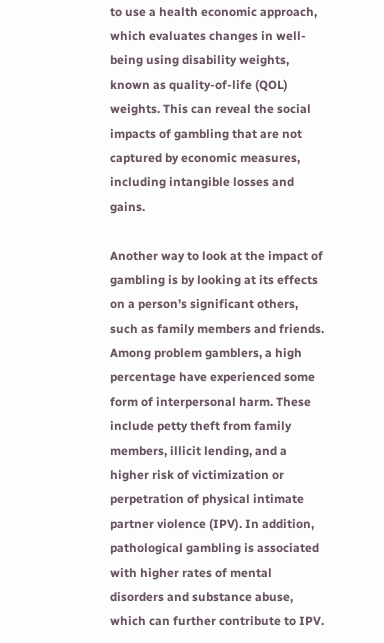to use a health economic approach, which evaluates changes in well-being using disability weights, known as quality-of-life (QOL) weights. This can reveal the social impacts of gambling that are not captured by economic measures, including intangible losses and gains.

Another way to look at the impact of gambling is by looking at its effects on a person’s significant others, such as family members and friends. Among problem gamblers, a high percentage have experienced some form of interpersonal harm. These include petty theft from family members, illicit lending, and a higher risk of victimization or perpetration of physical intimate partner violence (IPV). In addition, pathological gambling is associated with higher rates of mental disorders and substance abuse, which can further contribute to IPV.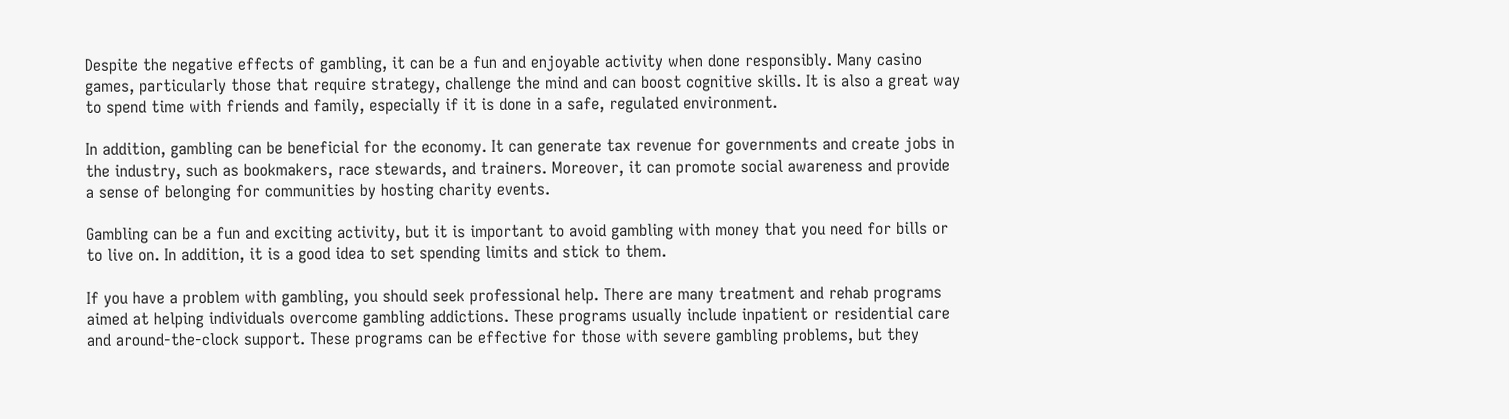Despite the negative effects of gambling, it can be a fun and enjoyable activity when done responsibly. Many casino games, particularly those that require strategy, challenge the mind and can boost cognitive skills. It is also a great way to spend time with friends and family, especially if it is done in a safe, regulated environment.

In addition, gambling can be beneficial for the economy. It can generate tax revenue for governments and create jobs in the industry, such as bookmakers, race stewards, and trainers. Moreover, it can promote social awareness and provide a sense of belonging for communities by hosting charity events.

Gambling can be a fun and exciting activity, but it is important to avoid gambling with money that you need for bills or to live on. In addition, it is a good idea to set spending limits and stick to them.

If you have a problem with gambling, you should seek professional help. There are many treatment and rehab programs aimed at helping individuals overcome gambling addictions. These programs usually include inpatient or residential care and around-the-clock support. These programs can be effective for those with severe gambling problems, but they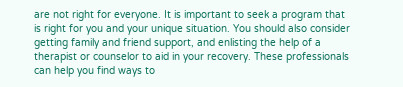are not right for everyone. It is important to seek a program that is right for you and your unique situation. You should also consider getting family and friend support, and enlisting the help of a therapist or counselor to aid in your recovery. These professionals can help you find ways to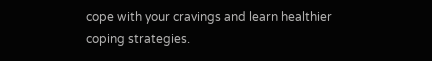cope with your cravings and learn healthier coping strategies.